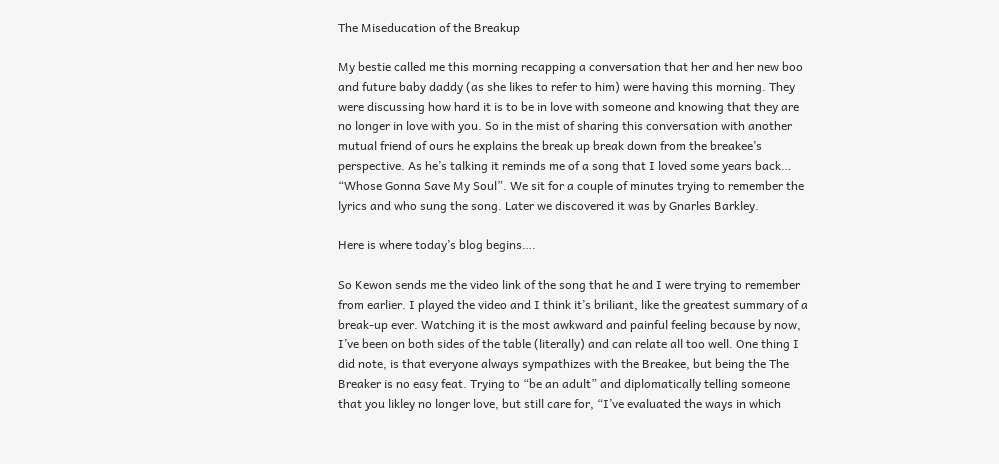The Miseducation of the Breakup

My bestie called me this morning recapping a conversation that her and her new boo and future baby daddy (as she likes to refer to him) were having this morning. They were discussing how hard it is to be in love with someone and knowing that they are no longer in love with you. So in the mist of sharing this conversation with another mutual friend of ours he explains the break up break down from the breakee’s perspective. As he’s talking it reminds me of a song that I loved some years back… “Whose Gonna Save My Soul”. We sit for a couple of minutes trying to remember the lyrics and who sung the song. Later we discovered it was by Gnarles Barkley.

Here is where today’s blog begins….

So Kewon sends me the video link of the song that he and I were trying to remember from earlier. I played the video and I think it’s briliant, like the greatest summary of a break-up ever. Watching it is the most awkward and painful feeling because by now, I’ve been on both sides of the table (literally) and can relate all too well. One thing I did note, is that everyone always sympathizes with the Breakee, but being the The Breaker is no easy feat. Trying to “be an adult” and diplomatically telling someone that you likley no longer love, but still care for, “I’ve evaluated the ways in which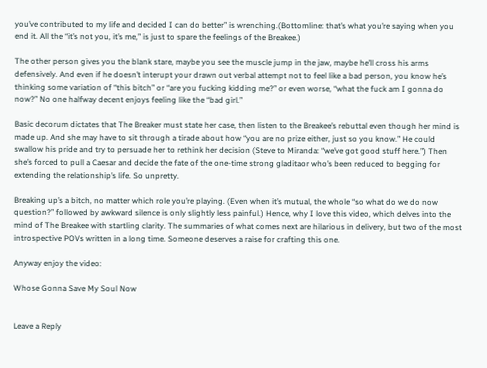you’ve contributed to my life and decided I can do better” is wrenching.(Bottomline: that’s what you’re saying when you end it. All the “it’s not you, it’s me,” is just to spare the feelings of the Breakee.)

The other person gives you the blank stare, maybe you see the muscle jump in the jaw, maybe he’ll cross his arms defensively. And even if he doesn’t interupt your drawn out verbal attempt not to feel like a bad person, you know he’s thinking some variation of “this bitch” or “are you fucking kidding me?” or even worse, “what the fuck am I gonna do now?” No one halfway decent enjoys feeling like the “bad girl.”

Basic decorum dictates that The Breaker must state her case, then listen to the Breakee’s rebuttal even though her mind is made up. And she may have to sit through a tirade about how “you are no prize either, just so you know.” He could swallow his pride and try to persuade her to rethink her decision (Steve to Miranda: “we’ve got good stuff here.”) Then she’s forced to pull a Caesar and decide the fate of the one-time strong gladitaor who’s been reduced to begging for extending the relationship’s life. So unpretty.

Breaking up’s a bitch, no matter which role you’re playing. (Even when it’s mutual, the whole “so what do we do now question?” followed by awkward silence is only slightly less painful.) Hence, why I love this video, which delves into the mind of The Breakee with startling clarity. The summaries of what comes next are hilarious in delivery, but two of the most introspective POVs written in a long time. Someone deserves a raise for crafting this one.

Anyway enjoy the video:

Whose Gonna Save My Soul Now


Leave a Reply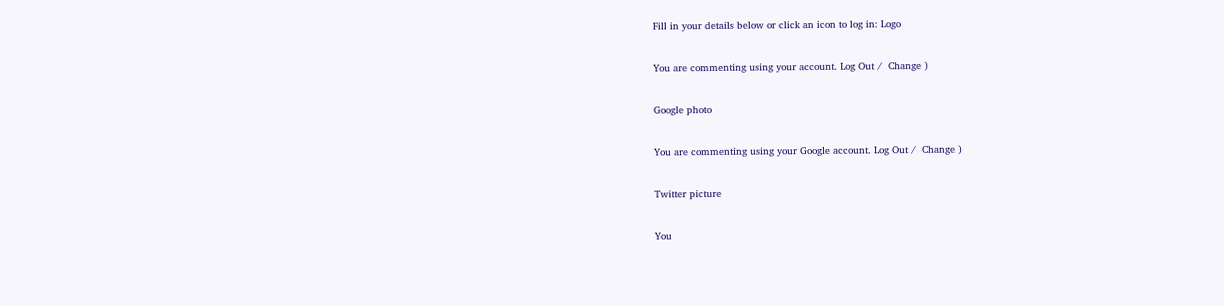Fill in your details below or click an icon to log in: Logo

You are commenting using your account. Log Out /  Change )

Google photo

You are commenting using your Google account. Log Out /  Change )

Twitter picture

You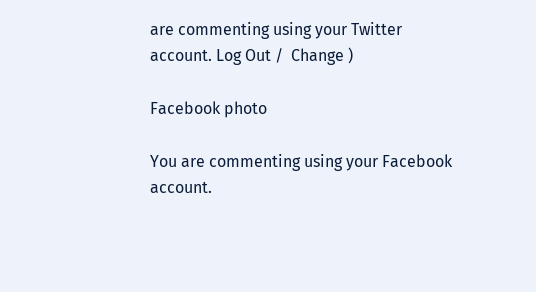are commenting using your Twitter account. Log Out /  Change )

Facebook photo

You are commenting using your Facebook account.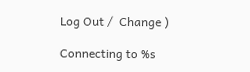Log Out /  Change )

Connecting to %s